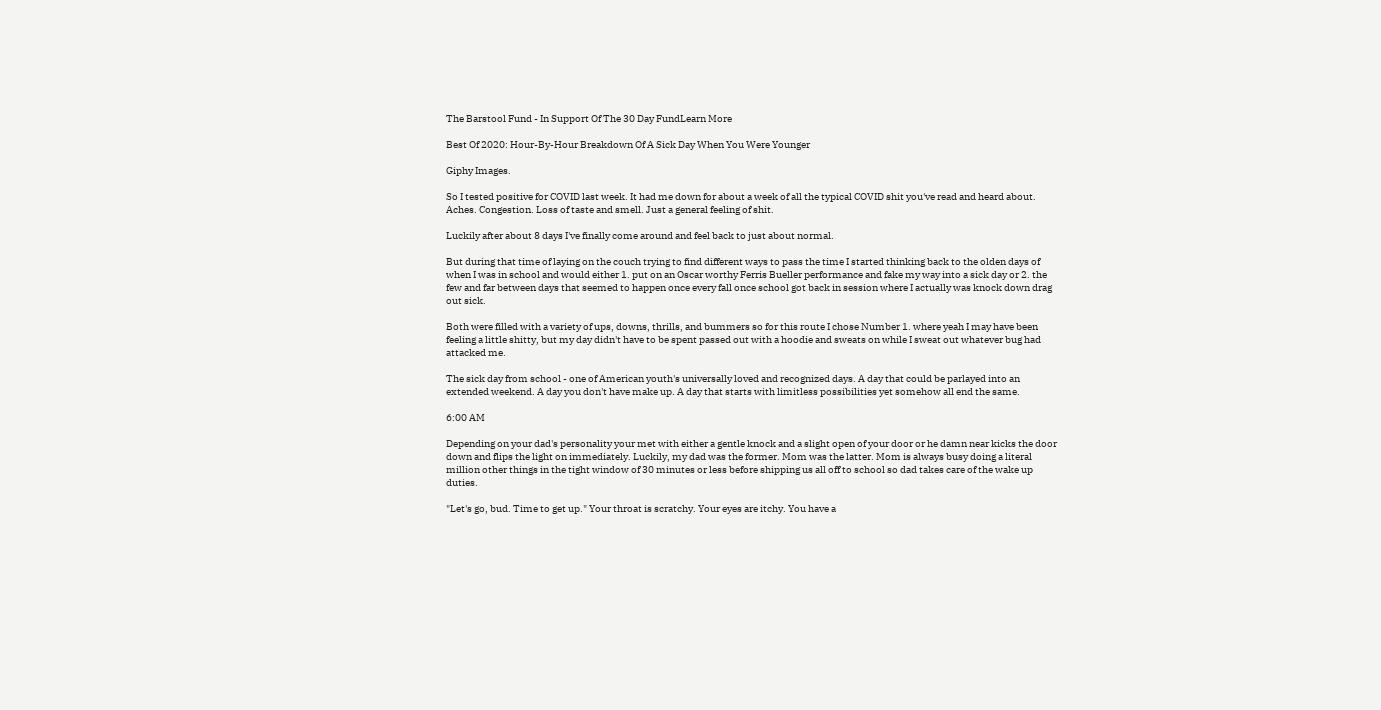The Barstool Fund - In Support Of The 30 Day FundLearn More

Best Of 2020: Hour-By-Hour Breakdown Of A Sick Day When You Were Younger

Giphy Images.

So I tested positive for COVID last week. It had me down for about a week of all the typical COVID shit you've read and heard about. Aches. Congestion. Loss of taste and smell. Just a general feeling of shit.

Luckily after about 8 days I've finally come around and feel back to just about normal.

But during that time of laying on the couch trying to find different ways to pass the time I started thinking back to the olden days of when I was in school and would either 1. put on an Oscar worthy Ferris Bueller performance and fake my way into a sick day or 2. the few and far between days that seemed to happen once every fall once school got back in session where I actually was knock down drag out sick.

Both were filled with a variety of ups, downs, thrills, and bummers so for this route I chose Number 1. where yeah I may have been feeling a little shitty, but my day didn't have to be spent passed out with a hoodie and sweats on while I sweat out whatever bug had attacked me.

The sick day from school - one of American youth's universally loved and recognized days. A day that could be parlayed into an extended weekend. A day you don't have make up. A day that starts with limitless possibilities yet somehow all end the same.

6:00 AM

Depending on your dad's personality your met with either a gentle knock and a slight open of your door or he damn near kicks the door down and flips the light on immediately. Luckily, my dad was the former. Mom was the latter. Mom is always busy doing a literal million other things in the tight window of 30 minutes or less before shipping us all off to school so dad takes care of the wake up duties.

"Let's go, bud. Time to get up." Your throat is scratchy. Your eyes are itchy. You have a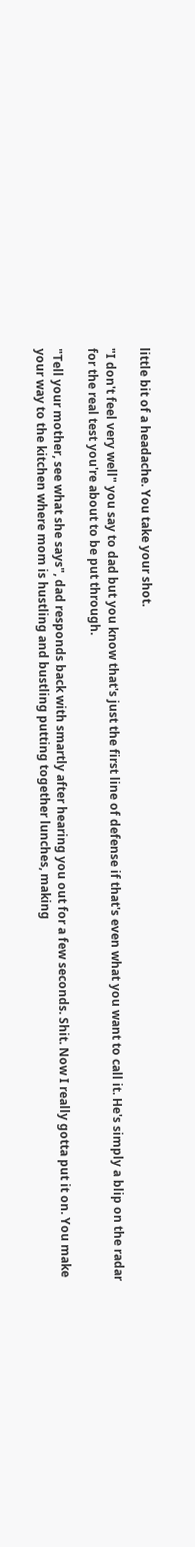little bit of a headache. You take your shot.

"I don't feel very well" you say to dad but you know that's just the first line of defense if that's even what you want to call it. He's simply a blip on the radar for the real test you're about to be put through.

"Tell your mother, see what she says", dad responds back with smartly after hearing you out for a few seconds. Shit. Now I really gotta put it on. You make your way to the kitchen where mom is hustling and bustling putting together lunches, making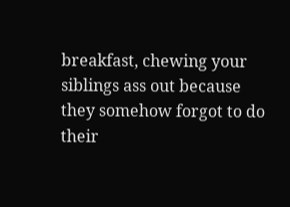breakfast, chewing your siblings ass out because they somehow forgot to do their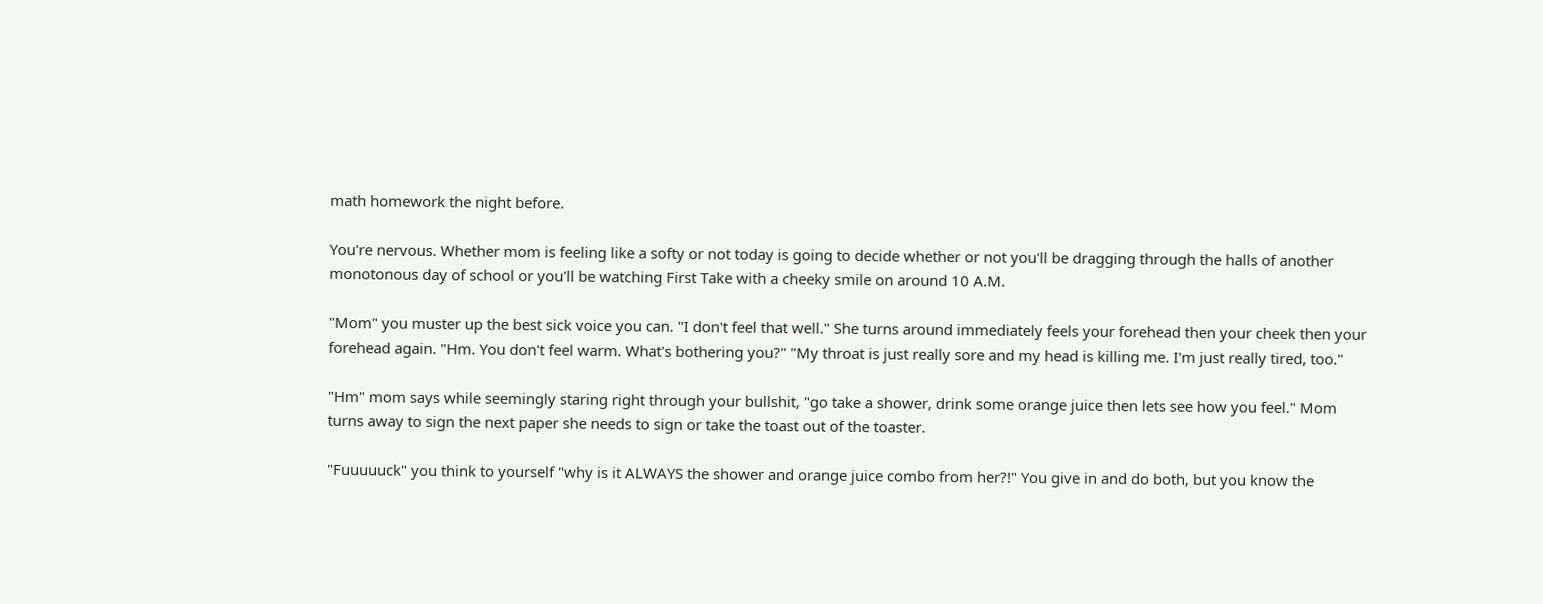math homework the night before.

You're nervous. Whether mom is feeling like a softy or not today is going to decide whether or not you'll be dragging through the halls of another monotonous day of school or you'll be watching First Take with a cheeky smile on around 10 A.M.

"Mom" you muster up the best sick voice you can. "I don't feel that well." She turns around immediately feels your forehead then your cheek then your forehead again. "Hm. You don't feel warm. What's bothering you?" "My throat is just really sore and my head is killing me. I'm just really tired, too."

"Hm" mom says while seemingly staring right through your bullshit, "go take a shower, drink some orange juice then lets see how you feel." Mom turns away to sign the next paper she needs to sign or take the toast out of the toaster.

"Fuuuuuck" you think to yourself "why is it ALWAYS the shower and orange juice combo from her?!" You give in and do both, but you know the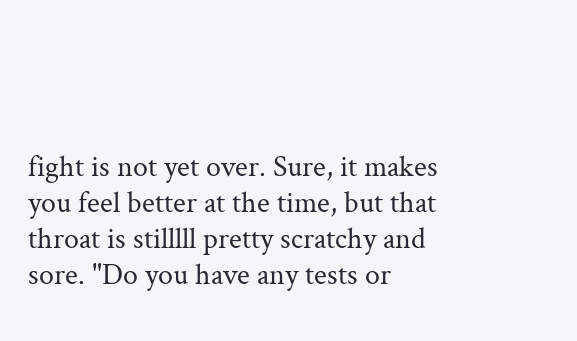fight is not yet over. Sure, it makes you feel better at the time, but that throat is stilllll pretty scratchy and sore. "Do you have any tests or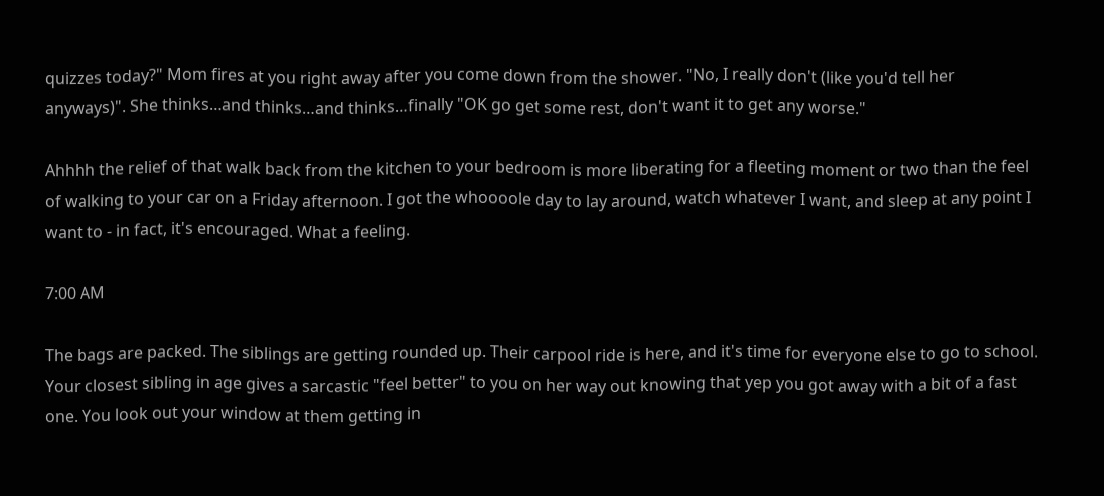quizzes today?" Mom fires at you right away after you come down from the shower. "No, I really don't (like you'd tell her anyways)". She thinks…and thinks…and thinks…finally "OK go get some rest, don't want it to get any worse."

Ahhhh the relief of that walk back from the kitchen to your bedroom is more liberating for a fleeting moment or two than the feel of walking to your car on a Friday afternoon. I got the whoooole day to lay around, watch whatever I want, and sleep at any point I want to - in fact, it's encouraged. What a feeling.

7:00 AM

The bags are packed. The siblings are getting rounded up. Their carpool ride is here, and it's time for everyone else to go to school. Your closest sibling in age gives a sarcastic "feel better" to you on her way out knowing that yep you got away with a bit of a fast one. You look out your window at them getting in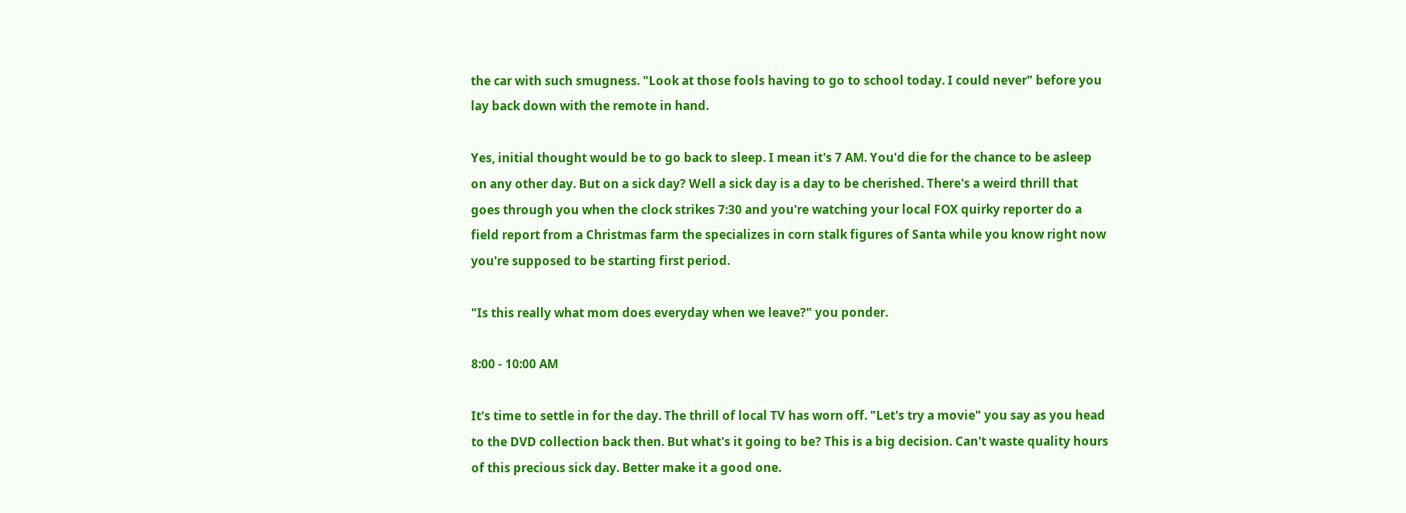the car with such smugness. "Look at those fools having to go to school today. I could never" before you lay back down with the remote in hand.

Yes, initial thought would be to go back to sleep. I mean it's 7 AM. You'd die for the chance to be asleep on any other day. But on a sick day? Well a sick day is a day to be cherished. There's a weird thrill that goes through you when the clock strikes 7:30 and you're watching your local FOX quirky reporter do a field report from a Christmas farm the specializes in corn stalk figures of Santa while you know right now you're supposed to be starting first period.

"Is this really what mom does everyday when we leave?" you ponder.

8:00 - 10:00 AM

It's time to settle in for the day. The thrill of local TV has worn off. "Let's try a movie" you say as you head to the DVD collection back then. But what's it going to be? This is a big decision. Can't waste quality hours of this precious sick day. Better make it a good one.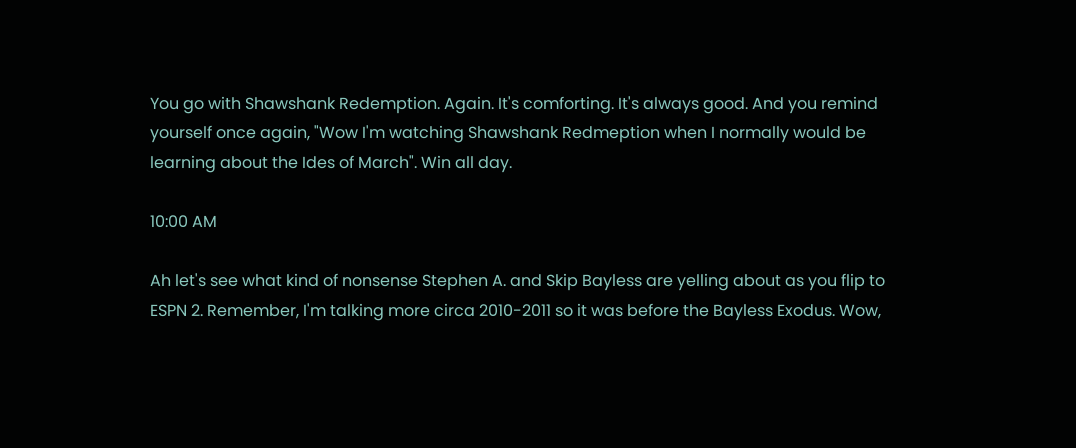You go with Shawshank Redemption. Again. It's comforting. It's always good. And you remind yourself once again, "Wow I'm watching Shawshank Redmeption when I normally would be learning about the Ides of March". Win all day.

10:00 AM

Ah let's see what kind of nonsense Stephen A. and Skip Bayless are yelling about as you flip to ESPN 2. Remember, I'm talking more circa 2010-2011 so it was before the Bayless Exodus. Wow,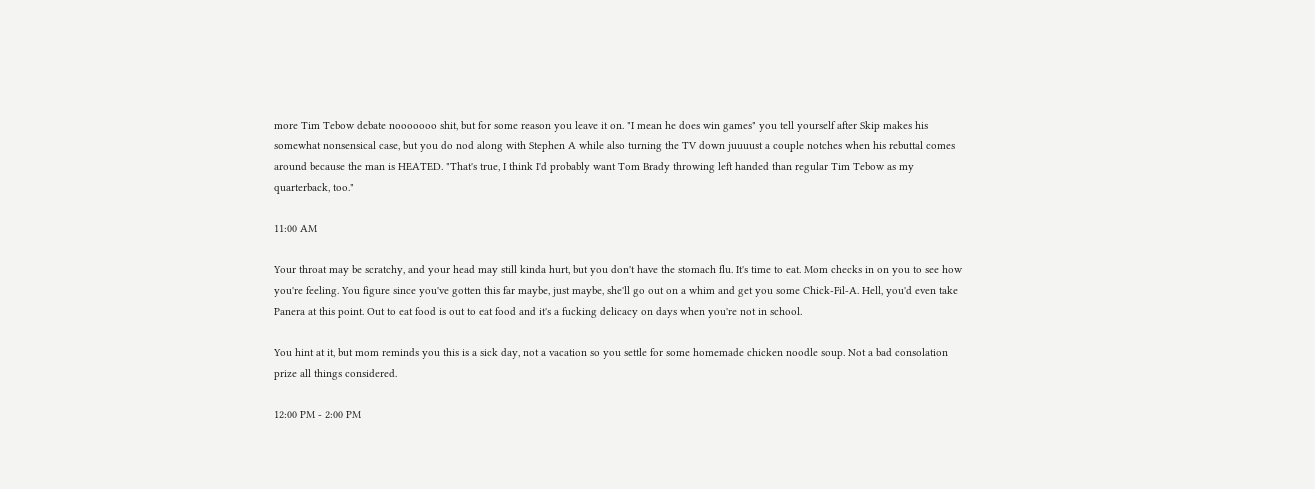more Tim Tebow debate nooooooo shit, but for some reason you leave it on. "I mean he does win games" you tell yourself after Skip makes his somewhat nonsensical case, but you do nod along with Stephen A while also turning the TV down juuuust a couple notches when his rebuttal comes around because the man is HEATED. "That's true, I think I'd probably want Tom Brady throwing left handed than regular Tim Tebow as my quarterback, too."

11:00 AM

Your throat may be scratchy, and your head may still kinda hurt, but you don't have the stomach flu. It's time to eat. Mom checks in on you to see how you're feeling. You figure since you've gotten this far maybe, just maybe, she'll go out on a whim and get you some Chick-Fil-A. Hell, you'd even take Panera at this point. Out to eat food is out to eat food and it's a fucking delicacy on days when you're not in school.

You hint at it, but mom reminds you this is a sick day, not a vacation so you settle for some homemade chicken noodle soup. Not a bad consolation prize all things considered.

12:00 PM - 2:00 PM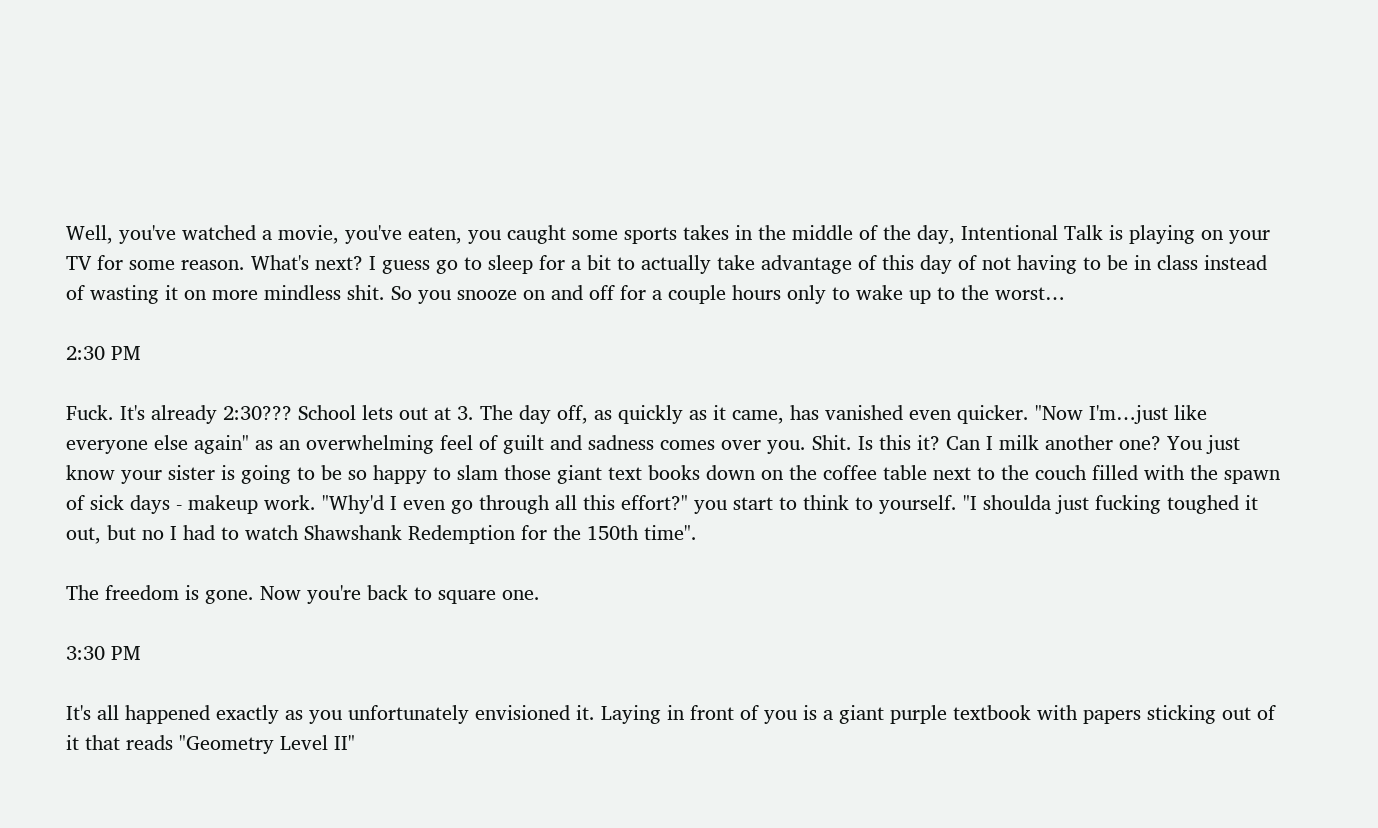Well, you've watched a movie, you've eaten, you caught some sports takes in the middle of the day, Intentional Talk is playing on your TV for some reason. What's next? I guess go to sleep for a bit to actually take advantage of this day of not having to be in class instead of wasting it on more mindless shit. So you snooze on and off for a couple hours only to wake up to the worst…

2:30 PM

Fuck. It's already 2:30??? School lets out at 3. The day off, as quickly as it came, has vanished even quicker. "Now I'm…just like everyone else again" as an overwhelming feel of guilt and sadness comes over you. Shit. Is this it? Can I milk another one? You just know your sister is going to be so happy to slam those giant text books down on the coffee table next to the couch filled with the spawn of sick days - makeup work. "Why'd I even go through all this effort?" you start to think to yourself. "I shoulda just fucking toughed it out, but no I had to watch Shawshank Redemption for the 150th time".

The freedom is gone. Now you're back to square one.

3:30 PM

It's all happened exactly as you unfortunately envisioned it. Laying in front of you is a giant purple textbook with papers sticking out of it that reads "Geometry Level II"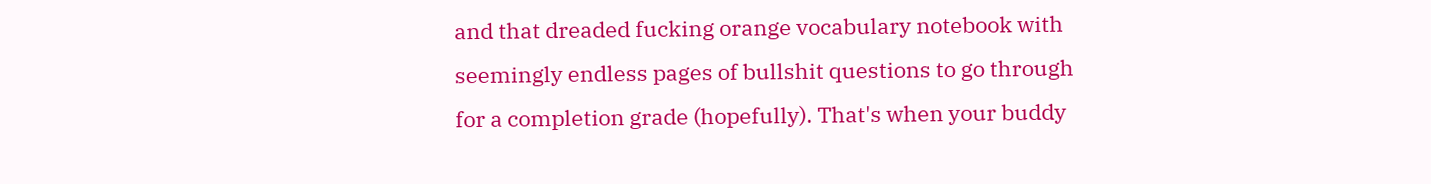and that dreaded fucking orange vocabulary notebook with seemingly endless pages of bullshit questions to go through for a completion grade (hopefully). That's when your buddy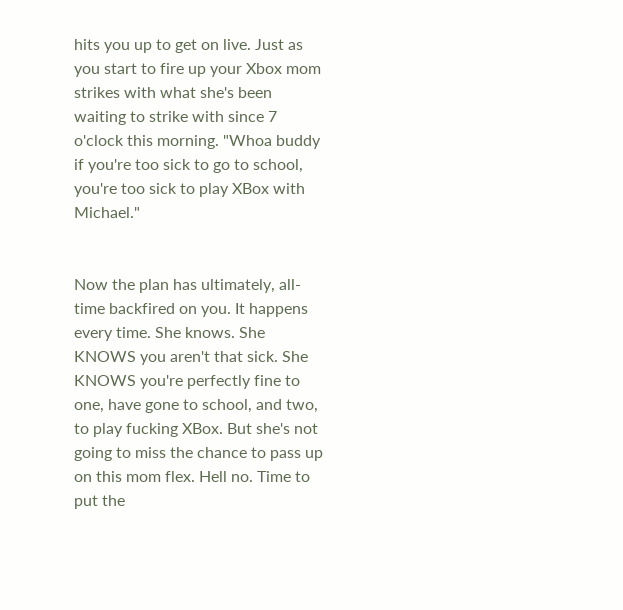hits you up to get on live. Just as you start to fire up your Xbox mom strikes with what she's been waiting to strike with since 7 o'clock this morning. "Whoa buddy if you're too sick to go to school, you're too sick to play XBox with Michael."


Now the plan has ultimately, all-time backfired on you. It happens every time. She knows. She KNOWS you aren't that sick. She KNOWS you're perfectly fine to one, have gone to school, and two, to play fucking XBox. But she's not going to miss the chance to pass up on this mom flex. Hell no. Time to put the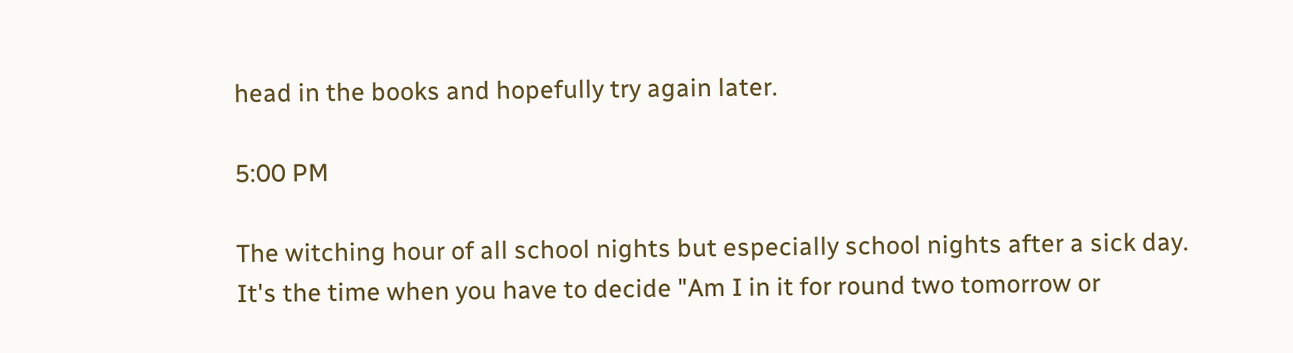head in the books and hopefully try again later.

5:00 PM

The witching hour of all school nights but especially school nights after a sick day. It's the time when you have to decide "Am I in it for round two tomorrow or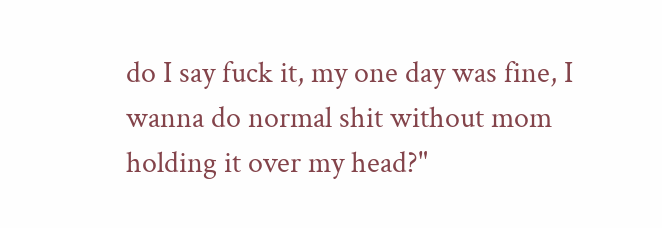do I say fuck it, my one day was fine, I wanna do normal shit without mom holding it over my head?"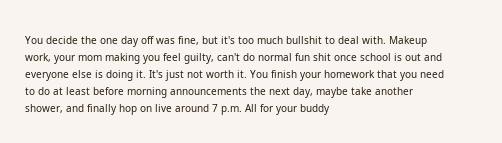You decide the one day off was fine, but it's too much bullshit to deal with. Makeup work, your mom making you feel guilty, can't do normal fun shit once school is out and everyone else is doing it. It's just not worth it. You finish your homework that you need to do at least before morning announcements the next day, maybe take another shower, and finally hop on live around 7 p.m. All for your buddy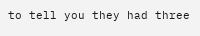to tell you they had three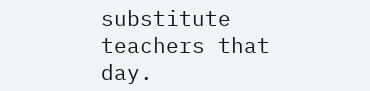substitute teachers that day.